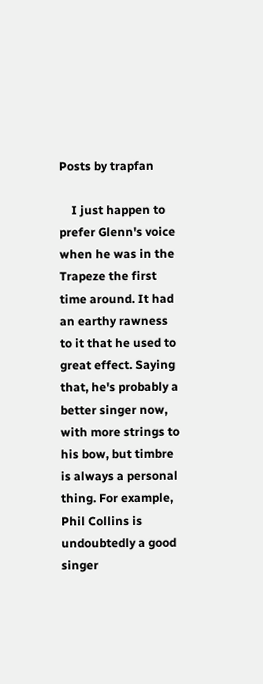Posts by trapfan

    I just happen to prefer Glenn's voice when he was in the Trapeze the first time around. It had an earthy rawness to it that he used to great effect. Saying that, he's probably a better singer now, with more strings to his bow, but timbre is always a personal thing. For example, Phil Collins is undoubtedly a good singer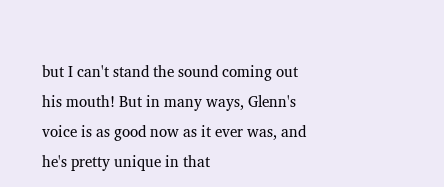but I can't stand the sound coming out his mouth! But in many ways, Glenn's voice is as good now as it ever was, and he's pretty unique in that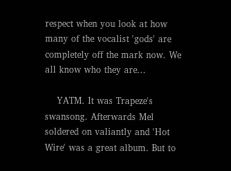respect when you look at how many of the vocalist 'gods' are completely off the mark now. We all know who they are...

    YATM. It was Trapeze's swansong. Afterwards Mel soldered on valiantly and 'Hot Wire' was a great album. But to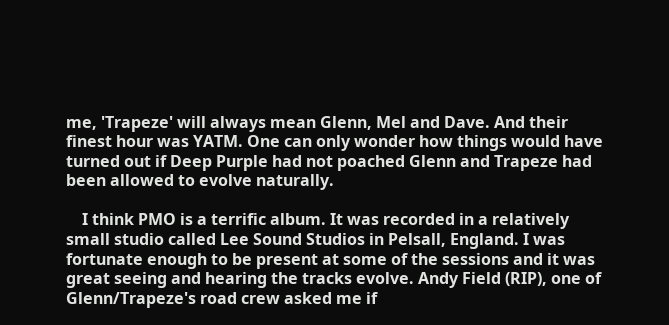me, 'Trapeze' will always mean Glenn, Mel and Dave. And their finest hour was YATM. One can only wonder how things would have turned out if Deep Purple had not poached Glenn and Trapeze had been allowed to evolve naturally.

    I think PMO is a terrific album. It was recorded in a relatively small studio called Lee Sound Studios in Pelsall, England. I was fortunate enough to be present at some of the sessions and it was great seeing and hearing the tracks evolve. Andy Field (RIP), one of Glenn/Trapeze's road crew asked me if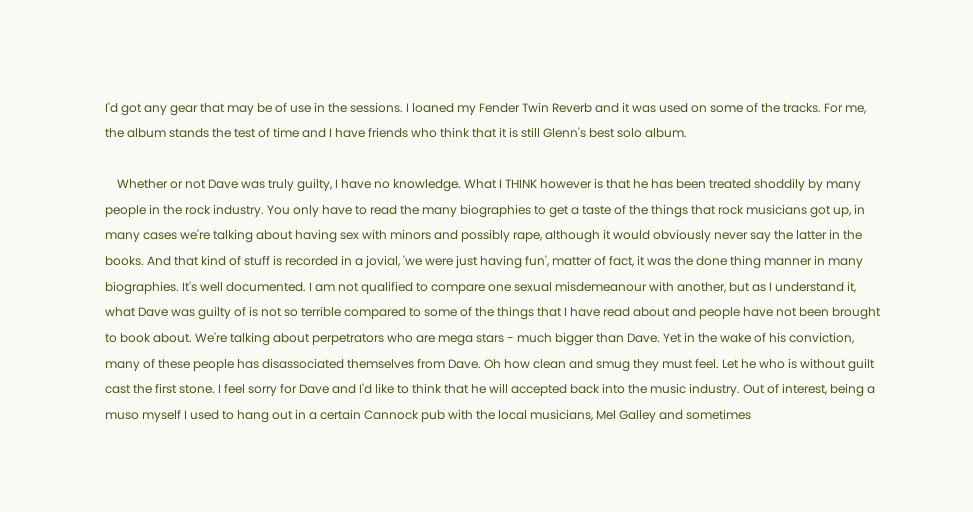I'd got any gear that may be of use in the sessions. I loaned my Fender Twin Reverb and it was used on some of the tracks. For me, the album stands the test of time and I have friends who think that it is still Glenn's best solo album.

    Whether or not Dave was truly guilty, I have no knowledge. What I THINK however is that he has been treated shoddily by many people in the rock industry. You only have to read the many biographies to get a taste of the things that rock musicians got up, in many cases we're talking about having sex with minors and possibly rape, although it would obviously never say the latter in the books. And that kind of stuff is recorded in a jovial, 'we were just having fun', matter of fact, it was the done thing manner in many biographies. It's well documented. I am not qualified to compare one sexual misdemeanour with another, but as I understand it, what Dave was guilty of is not so terrible compared to some of the things that I have read about and people have not been brought to book about. We're talking about perpetrators who are mega stars - much bigger than Dave. Yet in the wake of his conviction, many of these people has disassociated themselves from Dave. Oh how clean and smug they must feel. Let he who is without guilt cast the first stone. I feel sorry for Dave and I'd like to think that he will accepted back into the music industry. Out of interest, being a muso myself I used to hang out in a certain Cannock pub with the local musicians, Mel Galley and sometimes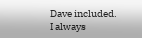Dave included. I always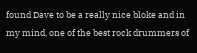found Dave to be a really nice bloke and in my mind, one of the best rock drummers of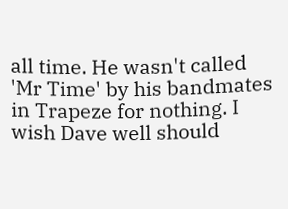all time. He wasn't called 'Mr Time' by his bandmates in Trapeze for nothing. I wish Dave well should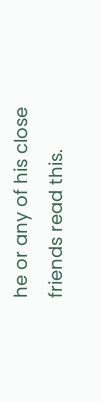he or any of his close friends read this.